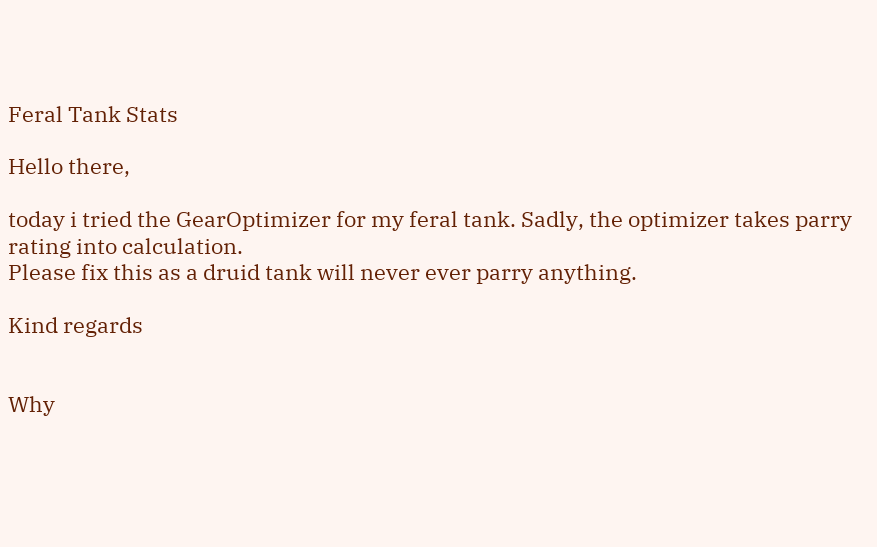Feral Tank Stats

Hello there,

today i tried the GearOptimizer for my feral tank. Sadly, the optimizer takes parry rating into calculation.
Please fix this as a druid tank will never ever parry anything.

Kind regards


Why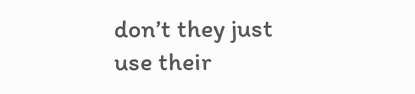don’t they just use their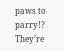paws to parry!? They’re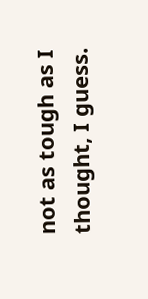not as tough as I thought, I guess.